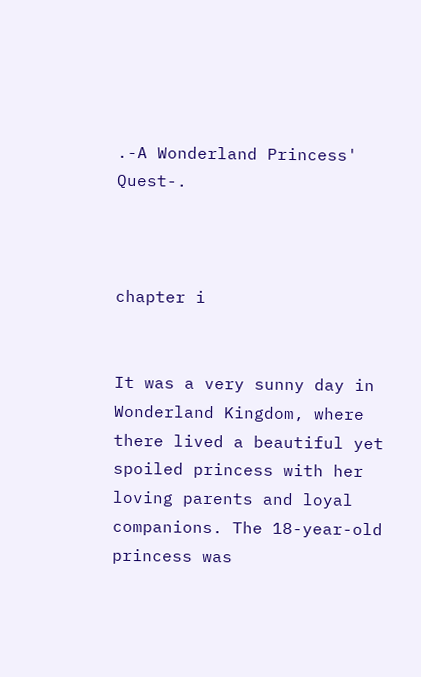.-A Wonderland Princess' Quest-.



chapter i


It was a very sunny day in Wonderland Kingdom, where there lived a beautiful yet spoiled princess with her loving parents and loyal companions. The 18-year-old princess was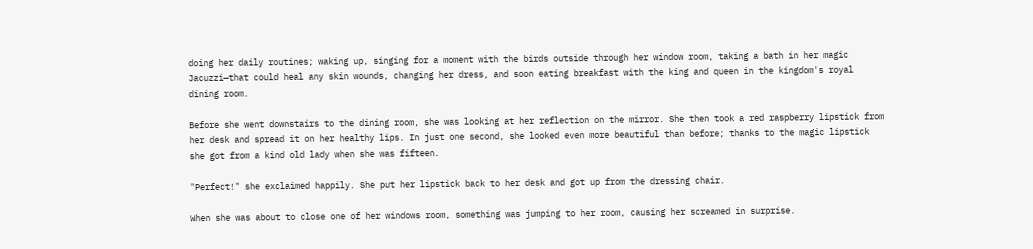doing her daily routines; waking up, singing for a moment with the birds outside through her window room, taking a bath in her magic Jacuzzi—that could heal any skin wounds, changing her dress, and soon eating breakfast with the king and queen in the kingdom's royal dining room.

Before she went downstairs to the dining room, she was looking at her reflection on the mirror. She then took a red raspberry lipstick from her desk and spread it on her healthy lips. In just one second, she looked even more beautiful than before; thanks to the magic lipstick she got from a kind old lady when she was fifteen.

"Perfect!" she exclaimed happily. She put her lipstick back to her desk and got up from the dressing chair.

When she was about to close one of her windows room, something was jumping to her room, causing her screamed in surprise.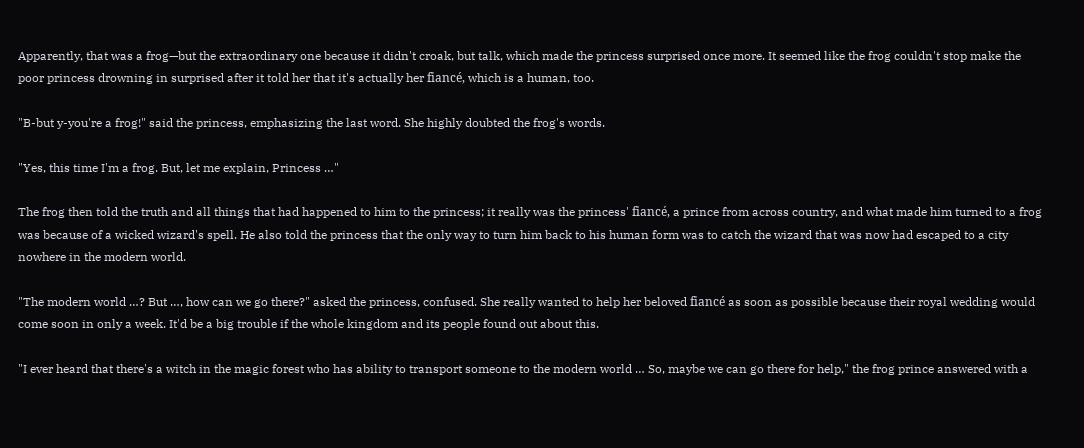Apparently, that was a frog—but the extraordinary one because it didn't croak, but talk, which made the princess surprised once more. It seemed like the frog couldn't stop make the poor princess drowning in surprised after it told her that it's actually her fiancé, which is a human, too.

"B-but y-you're a frog!" said the princess, emphasizing the last word. She highly doubted the frog's words.

"Yes, this time I'm a frog. But, let me explain, Princess …"

The frog then told the truth and all things that had happened to him to the princess; it really was the princess' fiancé, a prince from across country, and what made him turned to a frog was because of a wicked wizard's spell. He also told the princess that the only way to turn him back to his human form was to catch the wizard that was now had escaped to a city nowhere in the modern world.

"The modern world …? But …, how can we go there?" asked the princess, confused. She really wanted to help her beloved fiancé as soon as possible because their royal wedding would come soon in only a week. It'd be a big trouble if the whole kingdom and its people found out about this.

"I ever heard that there's a witch in the magic forest who has ability to transport someone to the modern world … So, maybe we can go there for help," the frog prince answered with a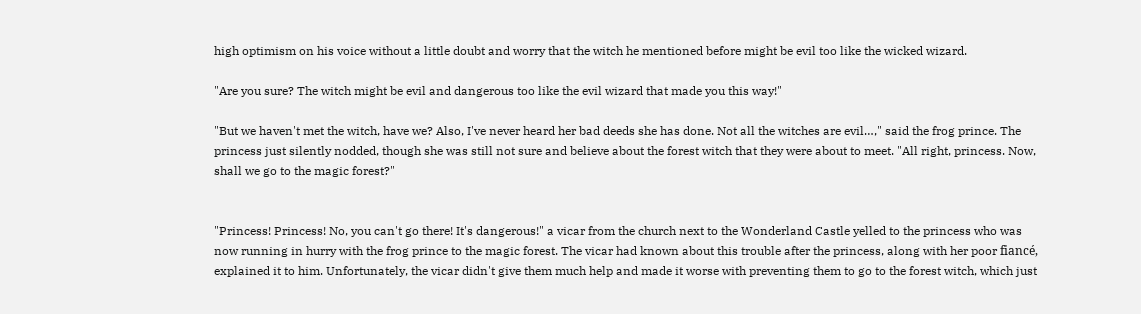high optimism on his voice without a little doubt and worry that the witch he mentioned before might be evil too like the wicked wizard.

"Are you sure? The witch might be evil and dangerous too like the evil wizard that made you this way!"

"But we haven't met the witch, have we? Also, I've never heard her bad deeds she has done. Not all the witches are evil…," said the frog prince. The princess just silently nodded, though she was still not sure and believe about the forest witch that they were about to meet. "All right, princess. Now, shall we go to the magic forest?"


"Princess! Princess! No, you can't go there! It's dangerous!" a vicar from the church next to the Wonderland Castle yelled to the princess who was now running in hurry with the frog prince to the magic forest. The vicar had known about this trouble after the princess, along with her poor fiancé, explained it to him. Unfortunately, the vicar didn't give them much help and made it worse with preventing them to go to the forest witch, which just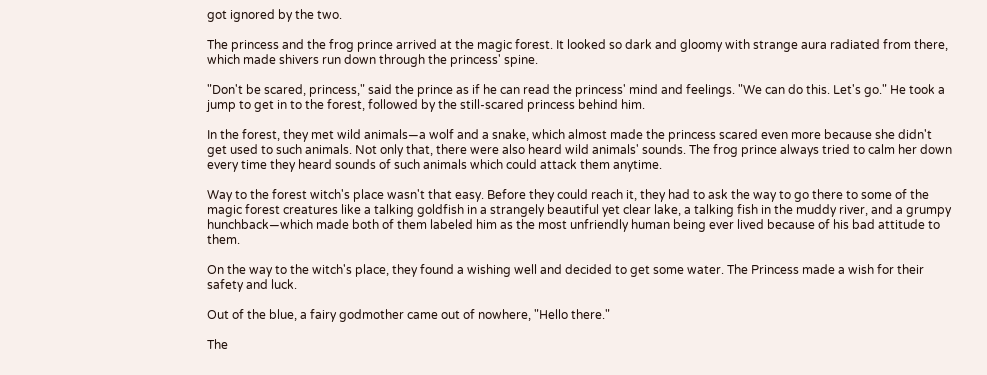got ignored by the two.

The princess and the frog prince arrived at the magic forest. It looked so dark and gloomy with strange aura radiated from there, which made shivers run down through the princess' spine.

"Don't be scared, princess," said the prince as if he can read the princess' mind and feelings. "We can do this. Let's go." He took a jump to get in to the forest, followed by the still-scared princess behind him.

In the forest, they met wild animals—a wolf and a snake, which almost made the princess scared even more because she didn't get used to such animals. Not only that, there were also heard wild animals' sounds. The frog prince always tried to calm her down every time they heard sounds of such animals which could attack them anytime.

Way to the forest witch's place wasn't that easy. Before they could reach it, they had to ask the way to go there to some of the magic forest creatures like a talking goldfish in a strangely beautiful yet clear lake, a talking fish in the muddy river, and a grumpy hunchback—which made both of them labeled him as the most unfriendly human being ever lived because of his bad attitude to them.

On the way to the witch's place, they found a wishing well and decided to get some water. The Princess made a wish for their safety and luck.

Out of the blue, a fairy godmother came out of nowhere, "Hello there."

The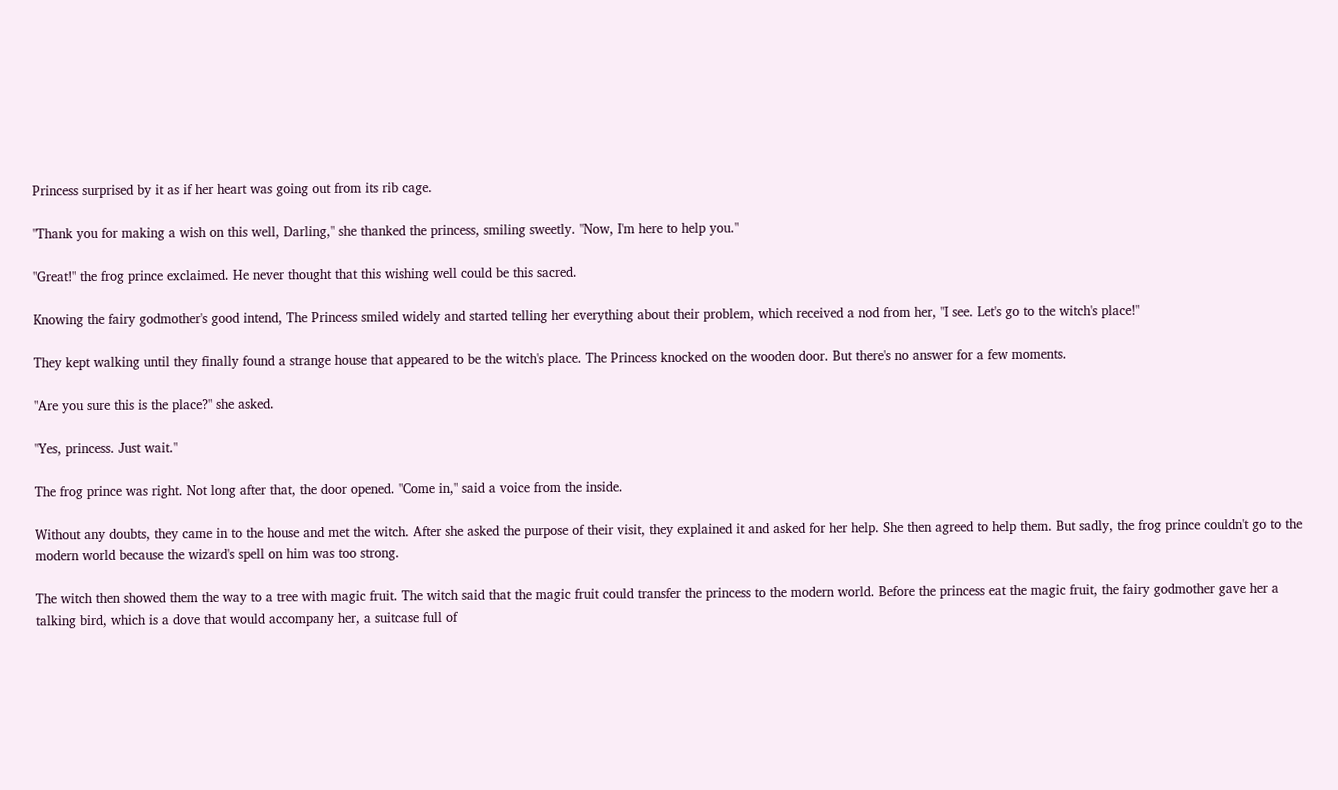Princess surprised by it as if her heart was going out from its rib cage.

"Thank you for making a wish on this well, Darling," she thanked the princess, smiling sweetly. "Now, I'm here to help you."

"Great!" the frog prince exclaimed. He never thought that this wishing well could be this sacred.

Knowing the fairy godmother's good intend, The Princess smiled widely and started telling her everything about their problem, which received a nod from her, "I see. Let's go to the witch's place!"

They kept walking until they finally found a strange house that appeared to be the witch's place. The Princess knocked on the wooden door. But there's no answer for a few moments.

"Are you sure this is the place?" she asked.

"Yes, princess. Just wait."

The frog prince was right. Not long after that, the door opened. "Come in," said a voice from the inside.

Without any doubts, they came in to the house and met the witch. After she asked the purpose of their visit, they explained it and asked for her help. She then agreed to help them. But sadly, the frog prince couldn't go to the modern world because the wizard's spell on him was too strong.

The witch then showed them the way to a tree with magic fruit. The witch said that the magic fruit could transfer the princess to the modern world. Before the princess eat the magic fruit, the fairy godmother gave her a talking bird, which is a dove that would accompany her, a suitcase full of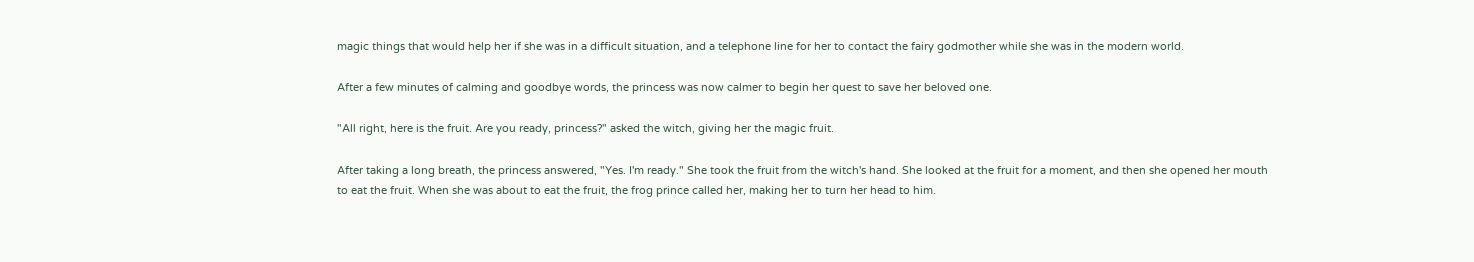magic things that would help her if she was in a difficult situation, and a telephone line for her to contact the fairy godmother while she was in the modern world.

After a few minutes of calming and goodbye words, the princess was now calmer to begin her quest to save her beloved one.

"All right, here is the fruit. Are you ready, princess?" asked the witch, giving her the magic fruit.

After taking a long breath, the princess answered, "Yes. I'm ready." She took the fruit from the witch's hand. She looked at the fruit for a moment, and then she opened her mouth to eat the fruit. When she was about to eat the fruit, the frog prince called her, making her to turn her head to him.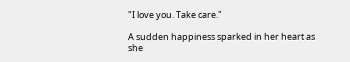"I love you. Take care."

A sudden happiness sparked in her heart as she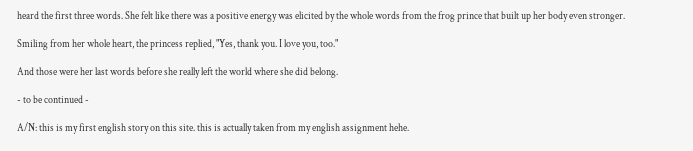heard the first three words. She felt like there was a positive energy was elicited by the whole words from the frog prince that built up her body even stronger.

Smiling from her whole heart, the princess replied, "Yes, thank you. I love you, too."

And those were her last words before she really left the world where she did belong.

- to be continued -

A/N: this is my first english story on this site. this is actually taken from my english assignment hehe.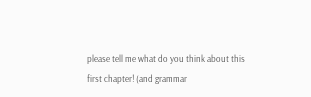please tell me what do you think about this first chapter! (and grammar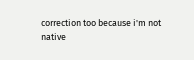correction too because i'm not native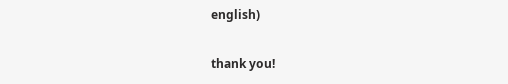english)

thank you!